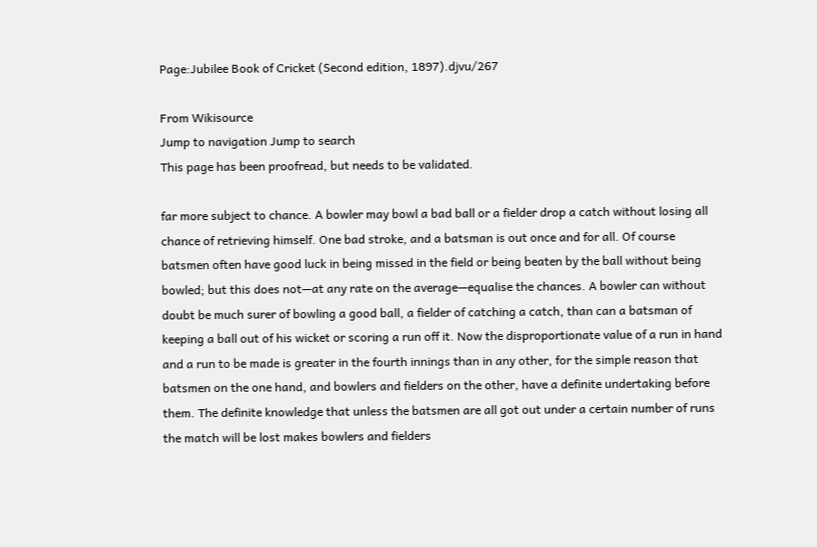Page:Jubilee Book of Cricket (Second edition, 1897).djvu/267

From Wikisource
Jump to navigation Jump to search
This page has been proofread, but needs to be validated.

far more subject to chance. A bowler may bowl a bad ball or a fielder drop a catch without losing all chance of retrieving himself. One bad stroke, and a batsman is out once and for all. Of course batsmen often have good luck in being missed in the field or being beaten by the ball without being bowled; but this does not—at any rate on the average—equalise the chances. A bowler can without doubt be much surer of bowling a good ball, a fielder of catching a catch, than can a batsman of keeping a ball out of his wicket or scoring a run off it. Now the disproportionate value of a run in hand and a run to be made is greater in the fourth innings than in any other, for the simple reason that batsmen on the one hand, and bowlers and fielders on the other, have a definite undertaking before them. The definite knowledge that unless the batsmen are all got out under a certain number of runs the match will be lost makes bowlers and fielders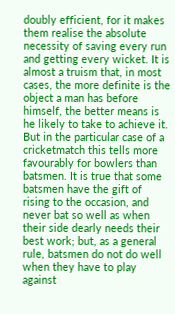doubly efficient, for it makes them realise the absolute necessity of saving every run and getting every wicket. It is almost a truism that, in most cases, the more definite is the object a man has before himself, the better means is he likely to take to achieve it. But in the particular case of a cricketmatch this tells more favourably for bowlers than batsmen. It is true that some batsmen have the gift of rising to the occasion, and never bat so well as when their side dearly needs their best work; but, as a general rule, batsmen do not do well when they have to play against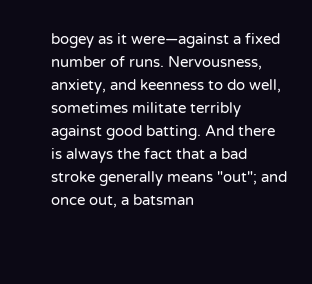bogey as it were—against a fixed number of runs. Nervousness, anxiety, and keenness to do well, sometimes militate terribly against good batting. And there is always the fact that a bad stroke generally means "out"; and once out, a batsman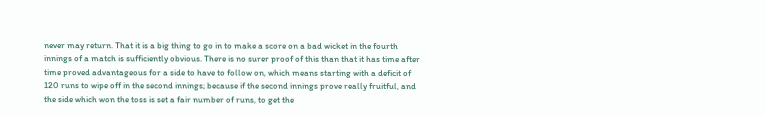never may return. That it is a big thing to go in to make a score on a bad wicket in the fourth innings of a match is sufficiently obvious. There is no surer proof of this than that it has time after time proved advantageous for a side to have to follow on, which means starting with a deficit of 120 runs to wipe off in the second innings; because if the second innings prove really fruitful, and the side which won the toss is set a fair number of runs, to get the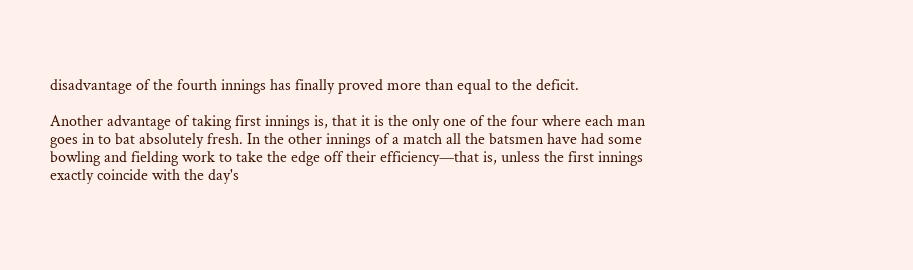disadvantage of the fourth innings has finally proved more than equal to the deficit.

Another advantage of taking first innings is, that it is the only one of the four where each man goes in to bat absolutely fresh. In the other innings of a match all the batsmen have had some bowling and fielding work to take the edge off their efficiency—that is, unless the first innings exactly coincide with the day's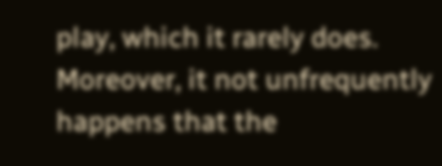play, which it rarely does. Moreover, it not unfrequently happens that the